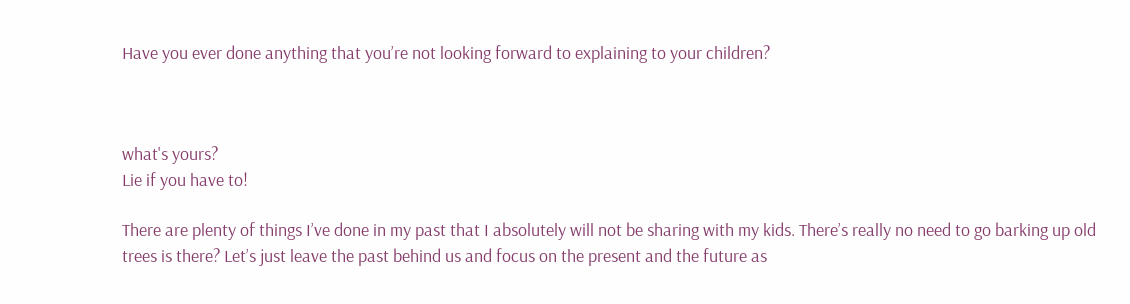Have you ever done anything that you’re not looking forward to explaining to your children?



what's yours?
Lie if you have to!

There are plenty of things I’ve done in my past that I absolutely will not be sharing with my kids. There’s really no need to go barking up old trees is there? Let’s just leave the past behind us and focus on the present and the future as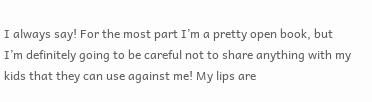I always say! For the most part I’m a pretty open book, but I’m definitely going to be careful not to share anything with my kids that they can use against me! My lips are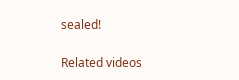sealed!

Related videos